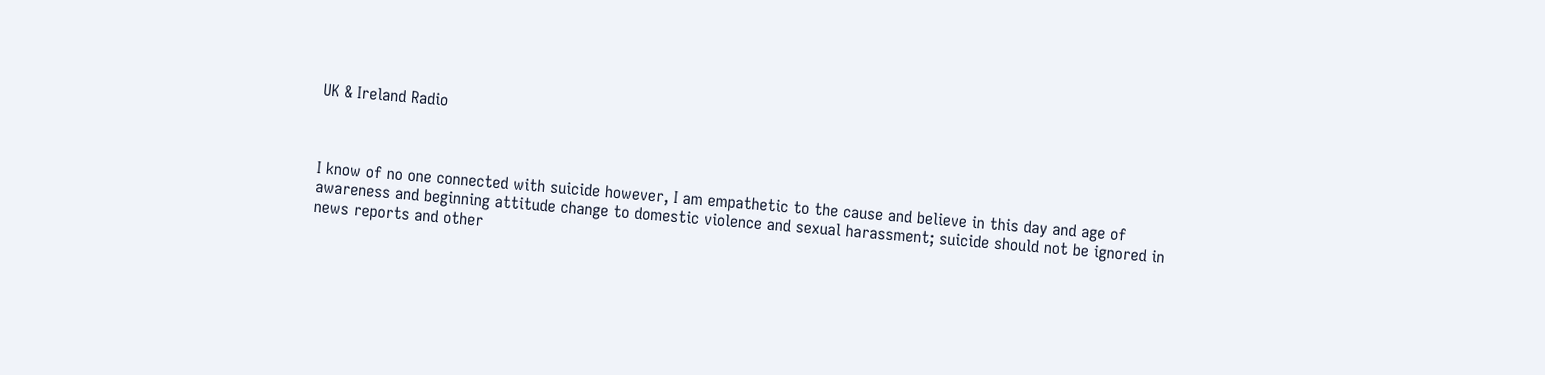UK & Ireland Radio



I know of no one connected with suicide however, I am empathetic to the cause and believe in this day and age of awareness and beginning attitude change to domestic violence and sexual harassment; suicide should not be ignored in news reports and other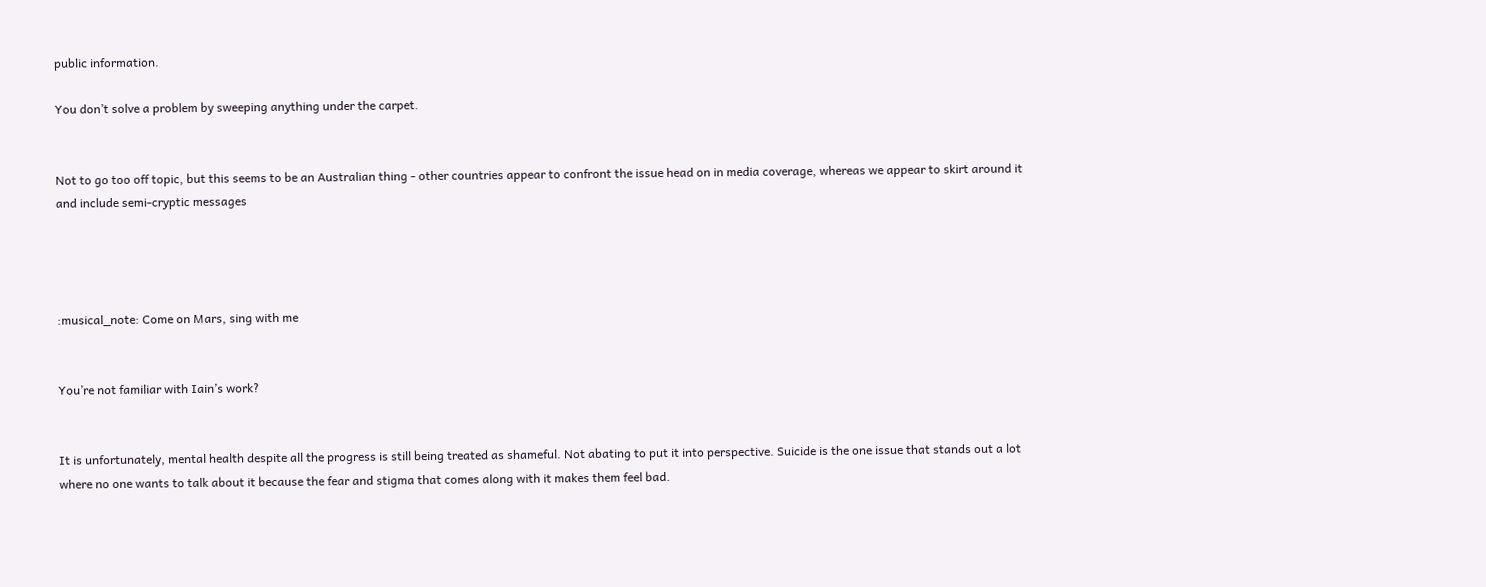public information.

You don’t solve a problem by sweeping anything under the carpet.


Not to go too off topic, but this seems to be an Australian thing - other countries appear to confront the issue head on in media coverage, whereas we appear to skirt around it and include semi-cryptic messages




:musical_note: Come on Mars, sing with me


You’re not familiar with Iain’s work?


It is unfortunately, mental health despite all the progress is still being treated as shameful. Not abating to put it into perspective. Suicide is the one issue that stands out a lot where no one wants to talk about it because the fear and stigma that comes along with it makes them feel bad.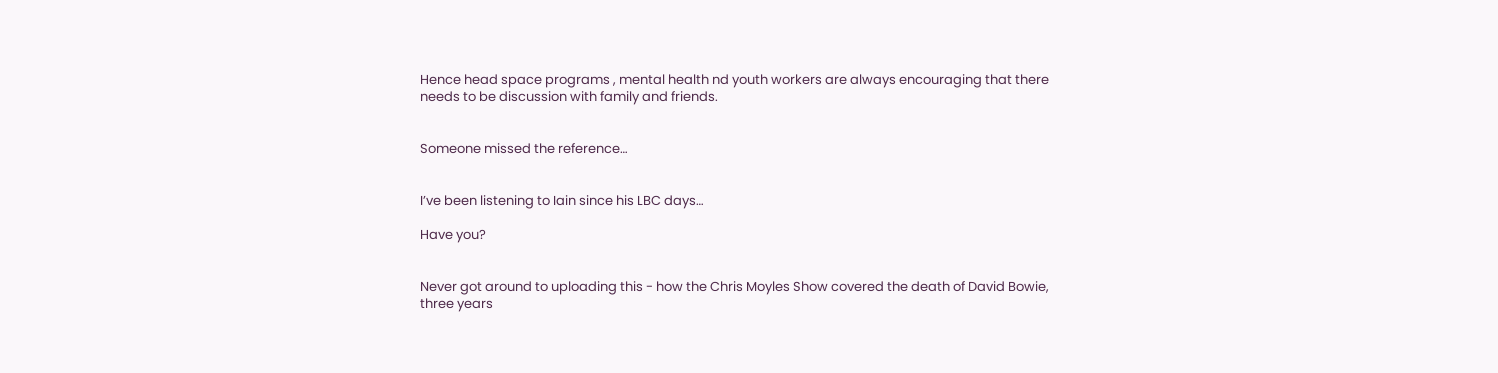Hence head space programs , mental health nd youth workers are always encouraging that there needs to be discussion with family and friends.


Someone missed the reference…


I’ve been listening to Iain since his LBC days…

Have you?


Never got around to uploading this - how the Chris Moyles Show covered the death of David Bowie, three years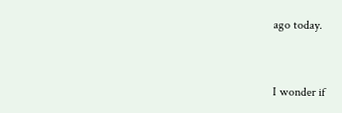ago today.


I wonder if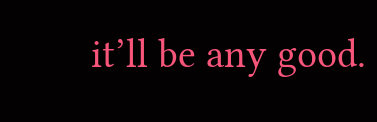it’ll be any good.